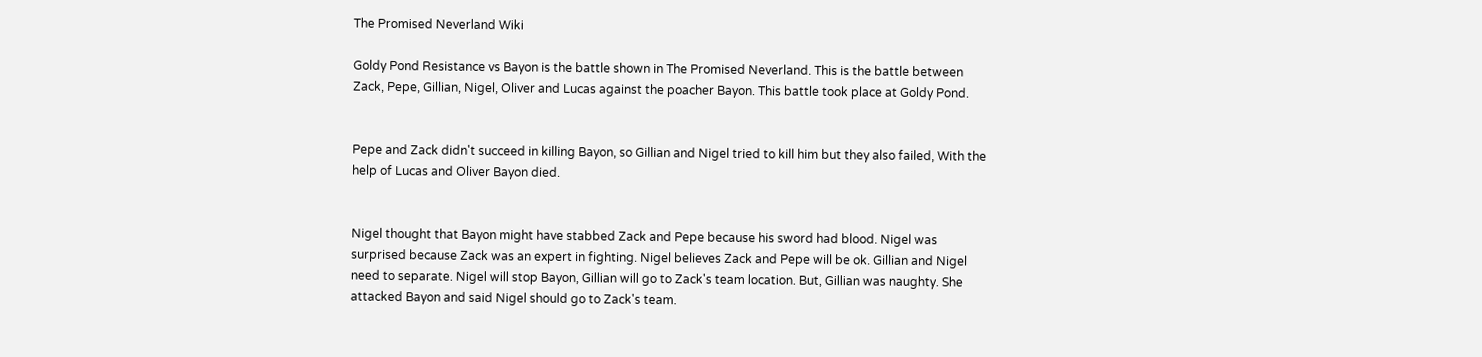The Promised Neverland Wiki

Goldy Pond Resistance vs Bayon is the battle shown in The Promised Neverland. This is the battle between Zack, Pepe, Gillian, Nigel, Oliver and Lucas against the poacher Bayon. This battle took place at Goldy Pond.


Pepe and Zack didn't succeed in killing Bayon, so Gillian and Nigel tried to kill him but they also failed, With the help of Lucas and Oliver Bayon died.


Nigel thought that Bayon might have stabbed Zack and Pepe because his sword had blood. Nigel was surprised because Zack was an expert in fighting. Nigel believes Zack and Pepe will be ok. Gillian and Nigel need to separate. Nigel will stop Bayon, Gillian will go to Zack's team location. But, Gillian was naughty. She attacked Bayon and said Nigel should go to Zack's team.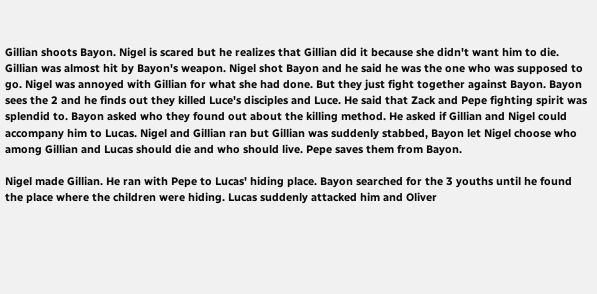Gillian shoots Bayon. Nigel is scared but he realizes that Gillian did it because she didn't want him to die. Gillian was almost hit by Bayon's weapon. Nigel shot Bayon and he said he was the one who was supposed to go. Nigel was annoyed with Gillian for what she had done. But they just fight together against Bayon. Bayon sees the 2 and he finds out they killed Luce's disciples and Luce. He said that Zack and Pepe fighting spirit was splendid to. Bayon asked who they found out about the killing method. He asked if Gillian and Nigel could accompany him to Lucas. Nigel and Gillian ran but Gillian was suddenly stabbed, Bayon let Nigel choose who among Gillian and Lucas should die and who should live. Pepe saves them from Bayon.

Nigel made Gillian. He ran with Pepe to Lucas' hiding place. Bayon searched for the 3 youths until he found the place where the children were hiding. Lucas suddenly attacked him and Oliver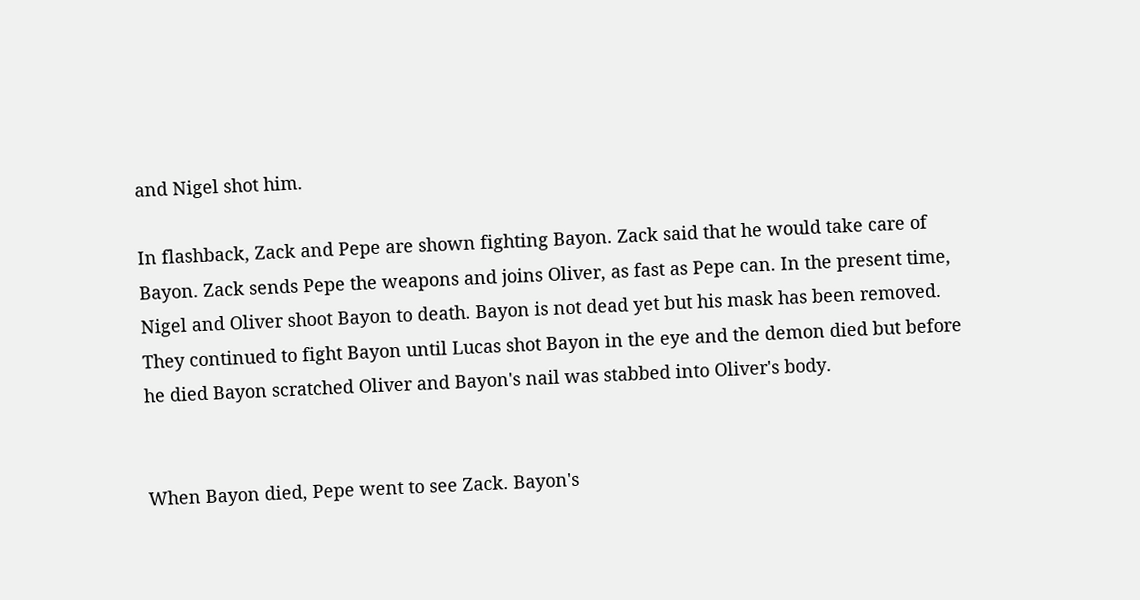and Nigel shot him.

In flashback, Zack and Pepe are shown fighting Bayon. Zack said that he would take care of Bayon. Zack sends Pepe the weapons and joins Oliver, as fast as Pepe can. In the present time, Nigel and Oliver shoot Bayon to death. Bayon is not dead yet but his mask has been removed. They continued to fight Bayon until Lucas shot Bayon in the eye and the demon died but before he died Bayon scratched Oliver and Bayon's nail was stabbed into Oliver's body.


When Bayon died, Pepe went to see Zack. Bayon's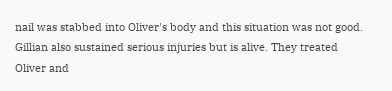nail was stabbed into Oliver's body and this situation was not good. Gillian also sustained serious injuries but is alive. They treated Oliver and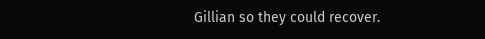Gillian so they could recover.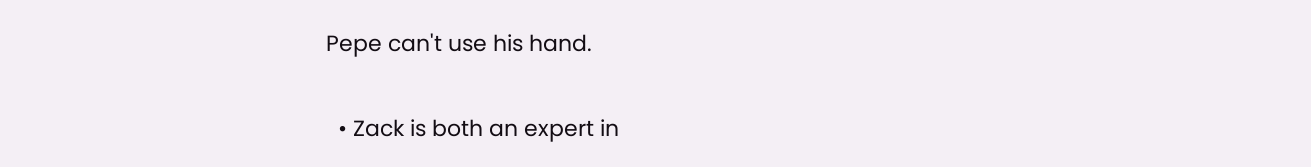Pepe can't use his hand.


  • Zack is both an expert in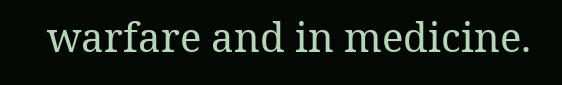warfare and in medicine.